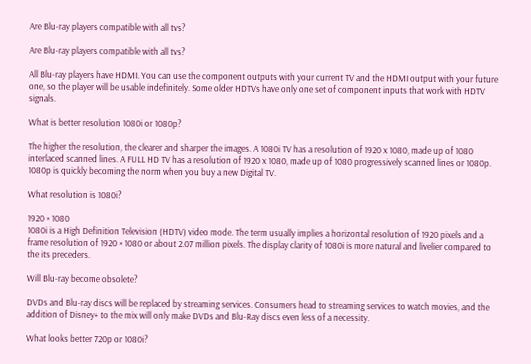Are Blu-ray players compatible with all tvs?

Are Blu-ray players compatible with all tvs?

All Blu-ray players have HDMI. You can use the component outputs with your current TV and the HDMI output with your future one, so the player will be usable indefinitely. Some older HDTVs have only one set of component inputs that work with HDTV signals.

What is better resolution 1080i or 1080p?

The higher the resolution, the clearer and sharper the images. A 1080i TV has a resolution of 1920 x 1080, made up of 1080 interlaced scanned lines. A FULL HD TV has a resolution of 1920 x 1080, made up of 1080 progressively scanned lines or 1080p. 1080p is quickly becoming the norm when you buy a new Digital TV.

What resolution is 1080i?

1920 × 1080
1080i is a High Definition Television (HDTV) video mode. The term usually implies a horizontal resolution of 1920 pixels and a frame resolution of 1920 × 1080 or about 2.07 million pixels. The display clarity of 1080i is more natural and livelier compared to the its preceders.

Will Blu-ray become obsolete?

DVDs and Blu-ray discs will be replaced by streaming services. Consumers head to streaming services to watch movies, and the addition of Disney+ to the mix will only make DVDs and Blu-Ray discs even less of a necessity.

What looks better 720p or 1080i?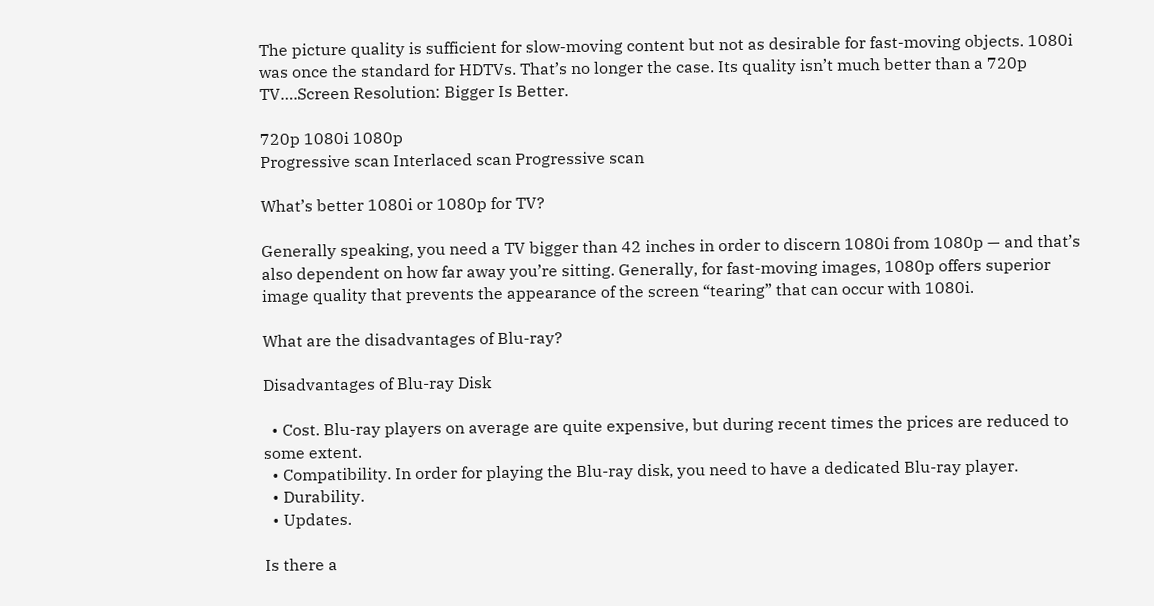The picture quality is sufficient for slow-moving content but not as desirable for fast-moving objects. 1080i was once the standard for HDTVs. That’s no longer the case. Its quality isn’t much better than a 720p TV….Screen Resolution: Bigger Is Better.

720p 1080i 1080p
Progressive scan Interlaced scan Progressive scan

What’s better 1080i or 1080p for TV?

Generally speaking, you need a TV bigger than 42 inches in order to discern 1080i from 1080p — and that’s also dependent on how far away you’re sitting. Generally, for fast-moving images, 1080p offers superior image quality that prevents the appearance of the screen “tearing” that can occur with 1080i.

What are the disadvantages of Blu-ray?

Disadvantages of Blu-ray Disk

  • Cost. Blu-ray players on average are quite expensive, but during recent times the prices are reduced to some extent.
  • Compatibility. In order for playing the Blu-ray disk, you need to have a dedicated Blu-ray player.
  • Durability.
  • Updates.

Is there a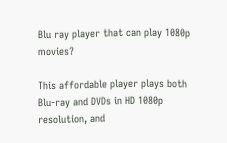Blu ray player that can play 1080p movies?

This affordable player plays both Blu-ray and DVDs in HD 1080p resolution, and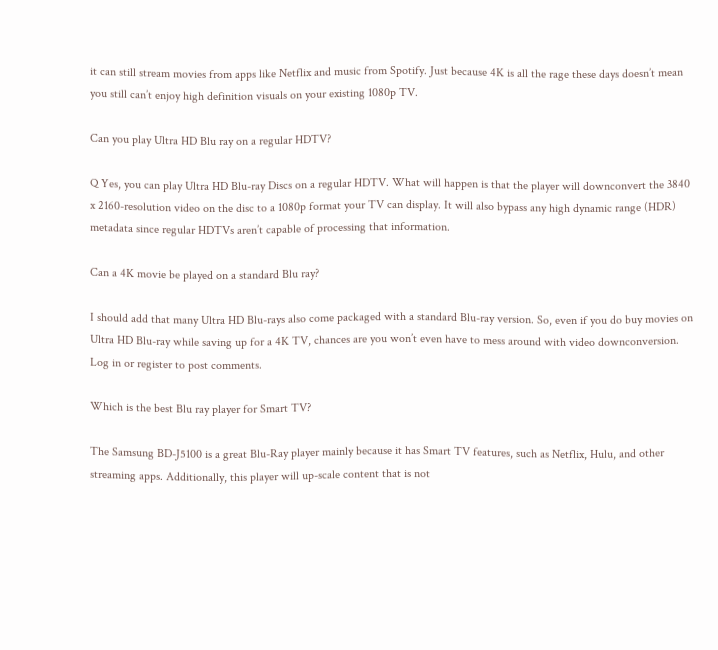it can still stream movies from apps like Netflix and music from Spotify. Just because 4K is all the rage these days doesn’t mean you still can’t enjoy high definition visuals on your existing 1080p TV.

Can you play Ultra HD Blu ray on a regular HDTV?

Q Yes, you can play Ultra HD Blu-ray Discs on a regular HDTV. What will happen is that the player will downconvert the 3840 x 2160-resolution video on the disc to a 1080p format your TV can display. It will also bypass any high dynamic range (HDR) metadata since regular HDTVs aren’t capable of processing that information.

Can a 4K movie be played on a standard Blu ray?

I should add that many Ultra HD Blu-rays also come packaged with a standard Blu-ray version. So, even if you do buy movies on Ultra HD Blu-ray while saving up for a 4K TV, chances are you won’t even have to mess around with video downconversion. Log in or register to post comments.

Which is the best Blu ray player for Smart TV?

The Samsung BD-J5100 is a great Blu-Ray player mainly because it has Smart TV features, such as Netflix, Hulu, and other streaming apps. Additionally, this player will up-scale content that is not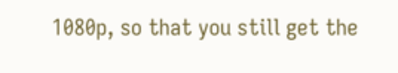1080p, so that you still get the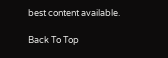best content available.

Back To Top